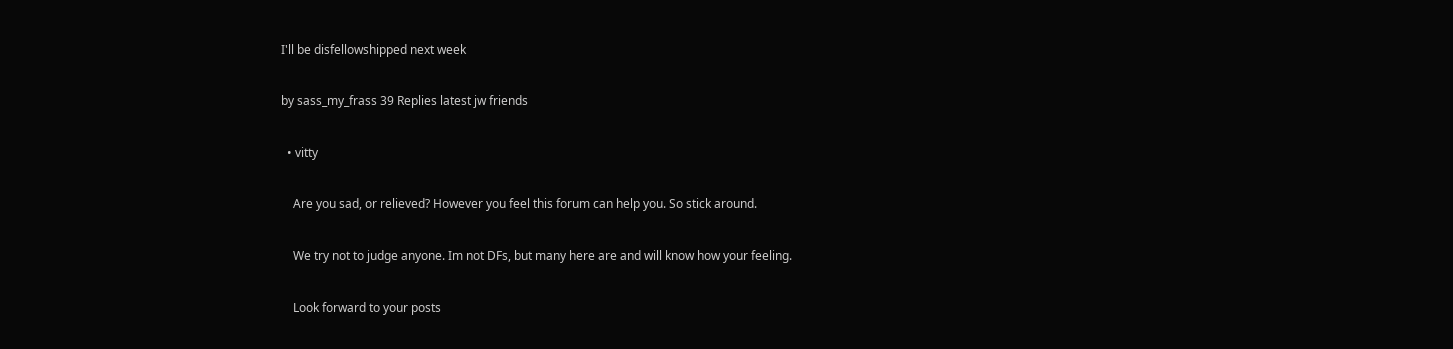I'll be disfellowshipped next week

by sass_my_frass 39 Replies latest jw friends

  • vitty

    Are you sad, or relieved? However you feel this forum can help you. So stick around.

    We try not to judge anyone. Im not DFs, but many here are and will know how your feeling.

    Look forward to your posts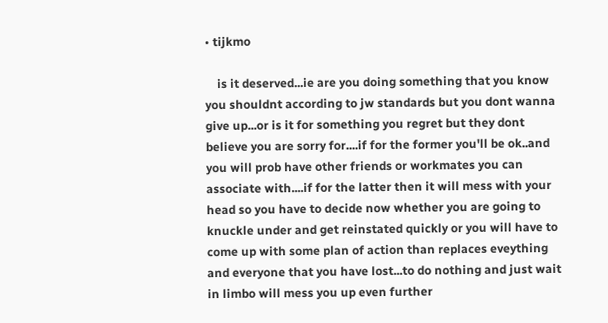• tijkmo

    is it deserved...ie are you doing something that you know you shouldnt according to jw standards but you dont wanna give up...or is it for something you regret but they dont believe you are sorry for....if for the former you'll be ok..and you will prob have other friends or workmates you can associate with....if for the latter then it will mess with your head so you have to decide now whether you are going to knuckle under and get reinstated quickly or you will have to come up with some plan of action than replaces eveything and everyone that you have lost...to do nothing and just wait in limbo will mess you up even further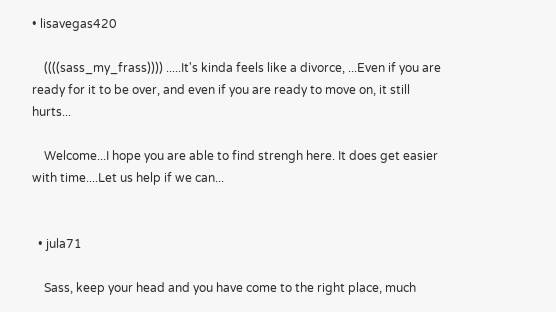• lisavegas420

    ((((sass_my_frass)))) .....It's kinda feels like a divorce, ...Even if you are ready for it to be over, and even if you are ready to move on, it still hurts...

    Welcome...I hope you are able to find strengh here. It does get easier with time....Let us help if we can...


  • jula71

    Sass, keep your head and you have come to the right place, much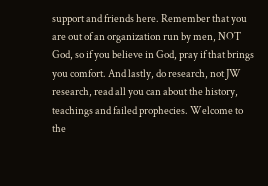support and friends here. Remember that you are out of an organization run by men, NOT God, so if you believe in God, pray if that brings you comfort. And lastly, do research, not JW research, read all you can about the history, teachings and failed prophecies. Welcome to the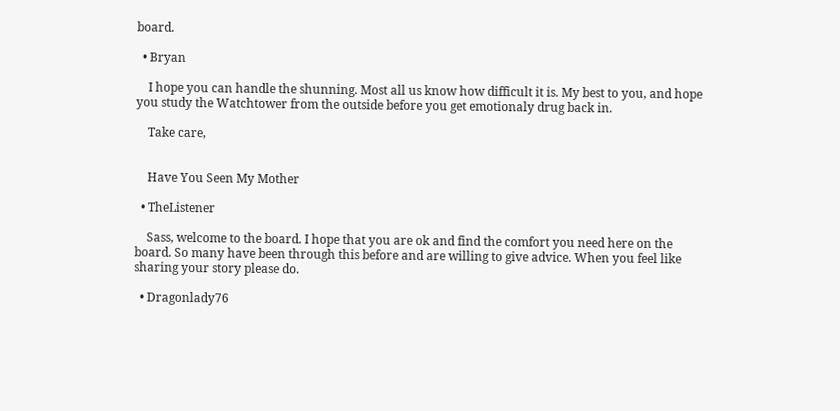board.

  • Bryan

    I hope you can handle the shunning. Most all us know how difficult it is. My best to you, and hope you study the Watchtower from the outside before you get emotionaly drug back in.

    Take care,


    Have You Seen My Mother

  • TheListener

    Sass, welcome to the board. I hope that you are ok and find the comfort you need here on the board. So many have been through this before and are willing to give advice. When you feel like sharing your story please do.

  • Dragonlady76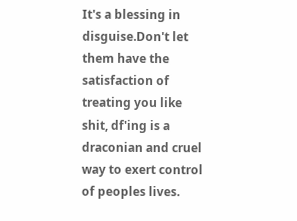It's a blessing in disguise.Don't let them have the satisfaction of treating you like shit, df'ing is a draconian and cruel way to exert control of peoples lives.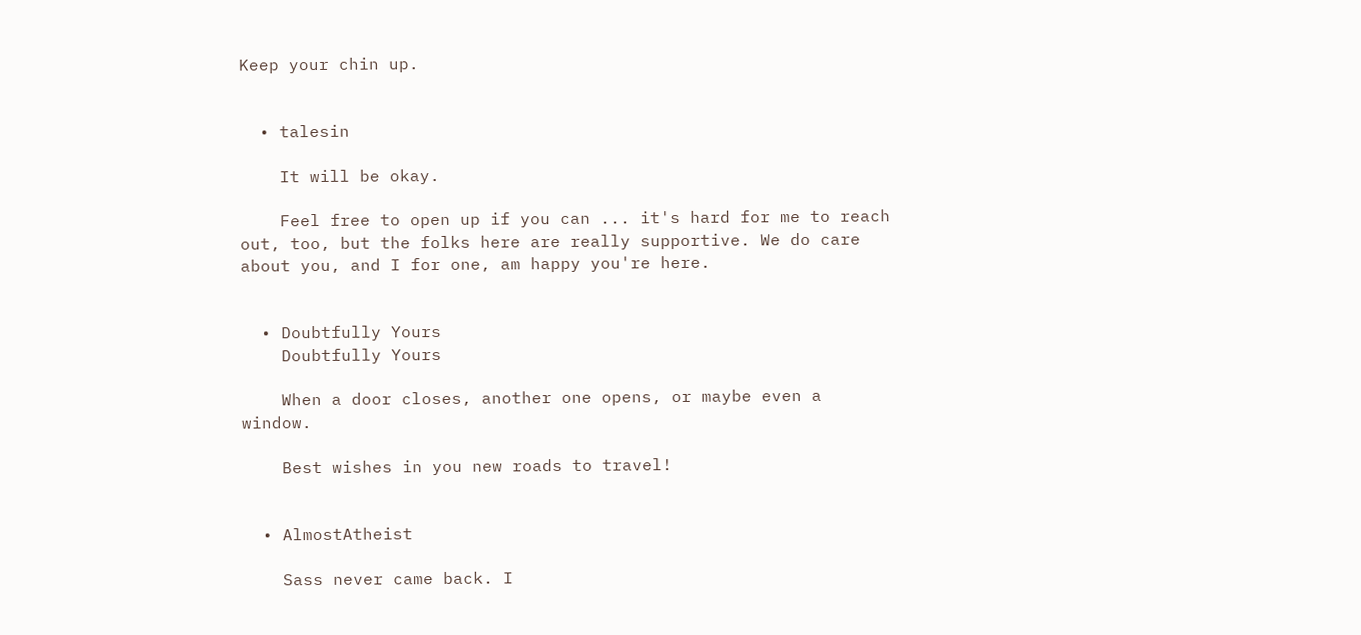Keep your chin up.


  • talesin

    It will be okay.

    Feel free to open up if you can ... it's hard for me to reach out, too, but the folks here are really supportive. We do care about you, and I for one, am happy you're here.


  • Doubtfully Yours
    Doubtfully Yours

    When a door closes, another one opens, or maybe even a window.

    Best wishes in you new roads to travel!


  • AlmostAtheist

    Sass never came back. I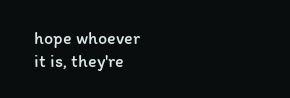hope whoever it is, they're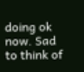doing ok now. Sad to think of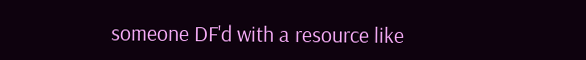someone DF'd with a resource like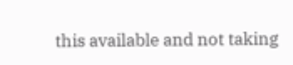this available and not taking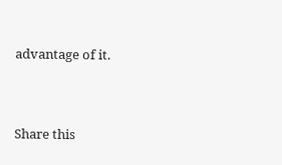advantage of it.


Share this